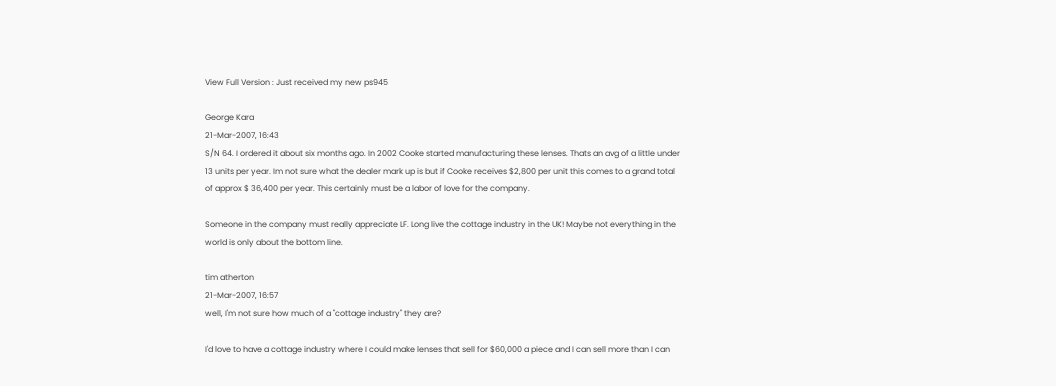View Full Version : Just received my new ps945

George Kara
21-Mar-2007, 16:43
S/N 64. I ordered it about six months ago. In 2002 Cooke started manufacturing these lenses. Thats an avg of a little under 13 units per year. Im not sure what the dealer mark up is but if Cooke receives $2,800 per unit this comes to a grand total of approx $ 36,400 per year. This certainly must be a labor of love for the company.

Someone in the company must really appreciate LF. Long live the cottage industry in the UK! Maybe not everything in the world is only about the bottom line.

tim atherton
21-Mar-2007, 16:57
well, I'm not sure how much of a "cottage industry" they are?

I'd love to have a cottage industry where I could make lenses that sell for $60,000 a piece and I can sell more than I can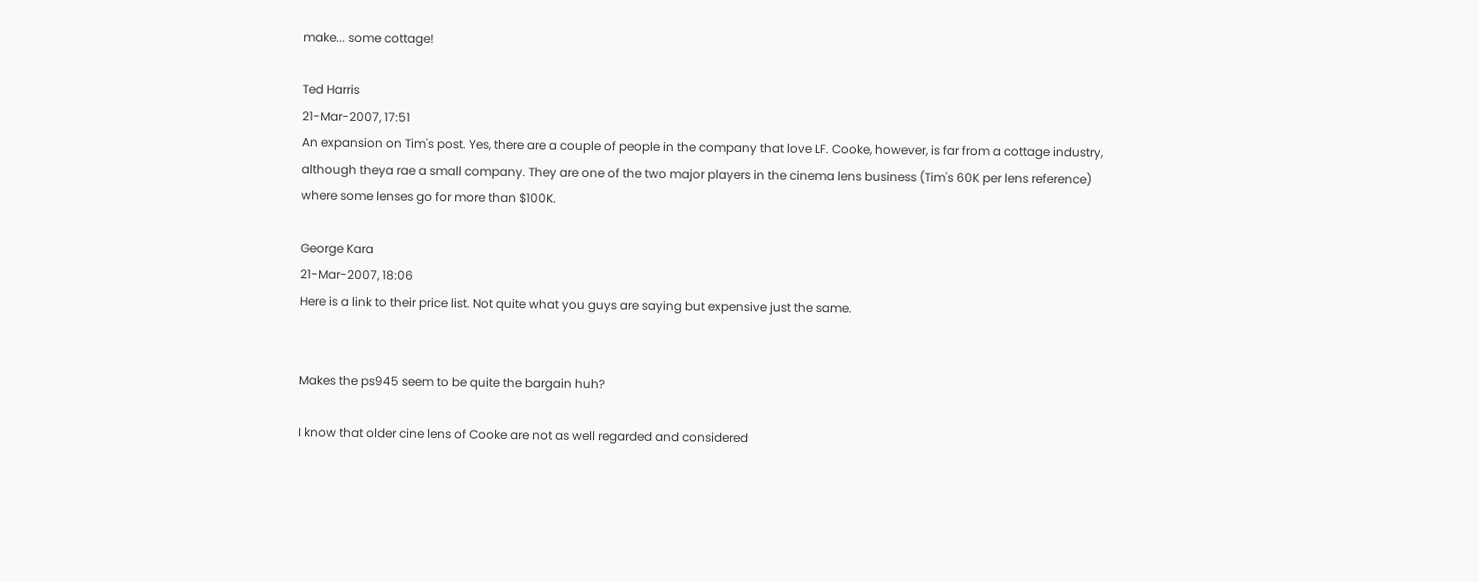make... some cottage!

Ted Harris
21-Mar-2007, 17:51
An expansion on Tim's post. Yes, there are a couple of people in the company that love LF. Cooke, however, is far from a cottage industry, although theya rae a small company. They are one of the two major players in the cinema lens business (Tim's 60K per lens reference) where some lenses go for more than $100K.

George Kara
21-Mar-2007, 18:06
Here is a link to their price list. Not quite what you guys are saying but expensive just the same.


Makes the ps945 seem to be quite the bargain huh?

I know that older cine lens of Cooke are not as well regarded and considered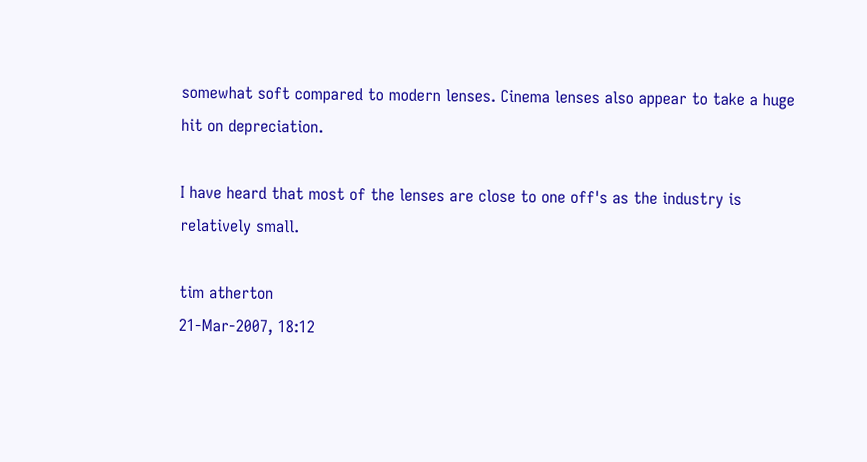somewhat soft compared to modern lenses. Cinema lenses also appear to take a huge hit on depreciation.

I have heard that most of the lenses are close to one off's as the industry is relatively small.

tim atherton
21-Mar-2007, 18:12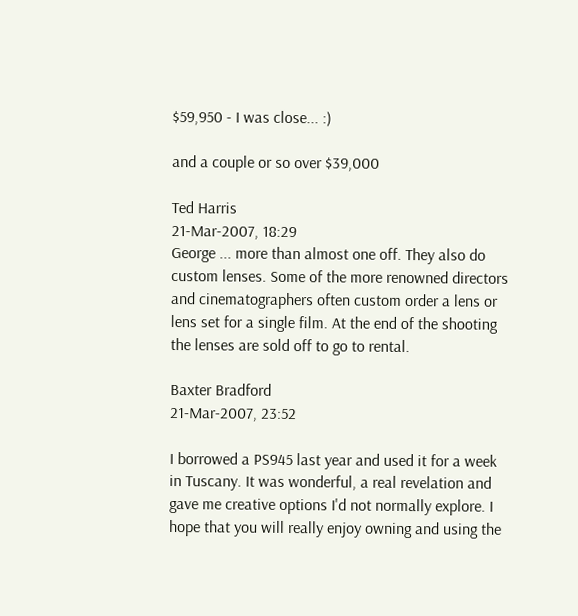$59,950 - I was close... :)

and a couple or so over $39,000

Ted Harris
21-Mar-2007, 18:29
George ... more than almost one off. They also do custom lenses. Some of the more renowned directors and cinematographers often custom order a lens or lens set for a single film. At the end of the shooting the lenses are sold off to go to rental.

Baxter Bradford
21-Mar-2007, 23:52

I borrowed a PS945 last year and used it for a week in Tuscany. It was wonderful, a real revelation and gave me creative options I'd not normally explore. I hope that you will really enjoy owning and using the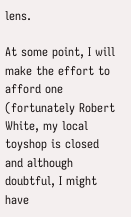lens.

At some point, I will make the effort to afford one (fortunately Robert White, my local toyshop is closed and although doubtful, I might have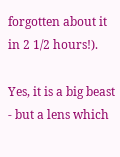forgotten about it in 2 1/2 hours!).

Yes, it is a big beast - but a lens which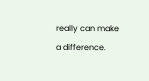really can make a difference.